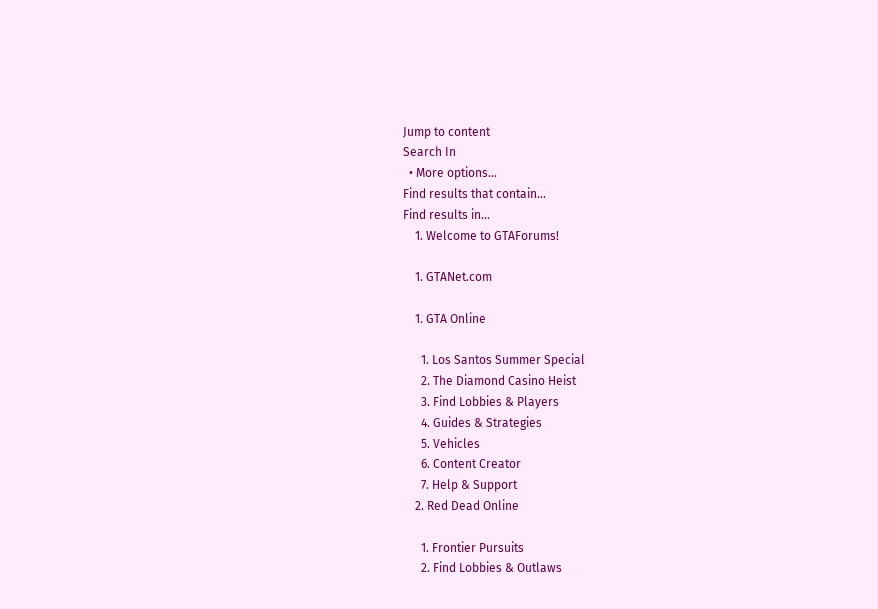Jump to content
Search In
  • More options...
Find results that contain...
Find results in...
    1. Welcome to GTAForums!

    1. GTANet.com

    1. GTA Online

      1. Los Santos Summer Special
      2. The Diamond Casino Heist
      3. Find Lobbies & Players
      4. Guides & Strategies
      5. Vehicles
      6. Content Creator
      7. Help & Support
    2. Red Dead Online

      1. Frontier Pursuits
      2. Find Lobbies & Outlaws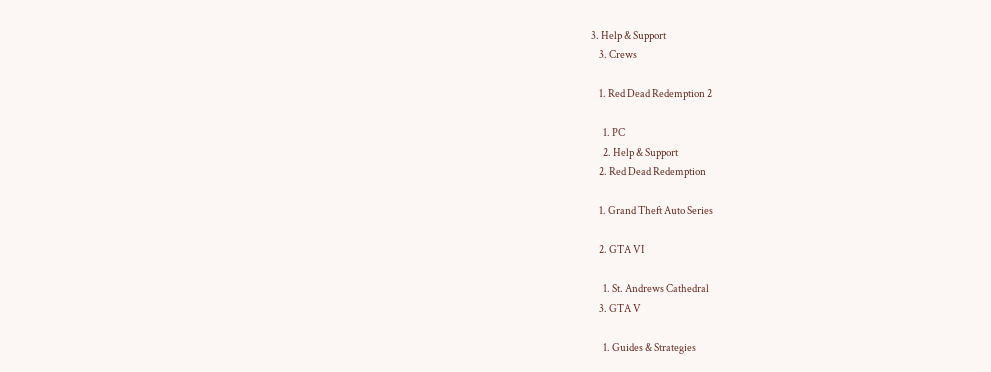3. Help & Support
    3. Crews

    1. Red Dead Redemption 2

      1. PC
      2. Help & Support
    2. Red Dead Redemption

    1. Grand Theft Auto Series

    2. GTA VI

      1. St. Andrews Cathedral
    3. GTA V

      1. Guides & Strategies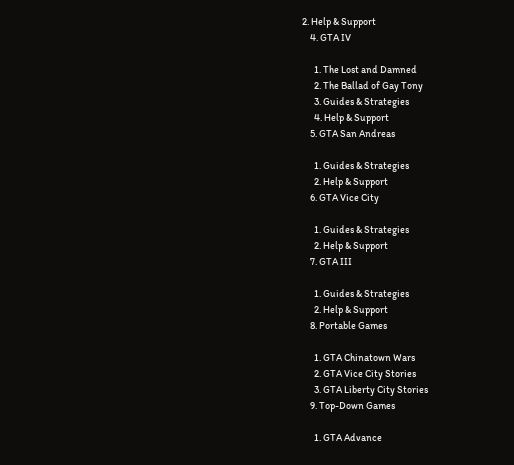2. Help & Support
    4. GTA IV

      1. The Lost and Damned
      2. The Ballad of Gay Tony
      3. Guides & Strategies
      4. Help & Support
    5. GTA San Andreas

      1. Guides & Strategies
      2. Help & Support
    6. GTA Vice City

      1. Guides & Strategies
      2. Help & Support
    7. GTA III

      1. Guides & Strategies
      2. Help & Support
    8. Portable Games

      1. GTA Chinatown Wars
      2. GTA Vice City Stories
      3. GTA Liberty City Stories
    9. Top-Down Games

      1. GTA Advance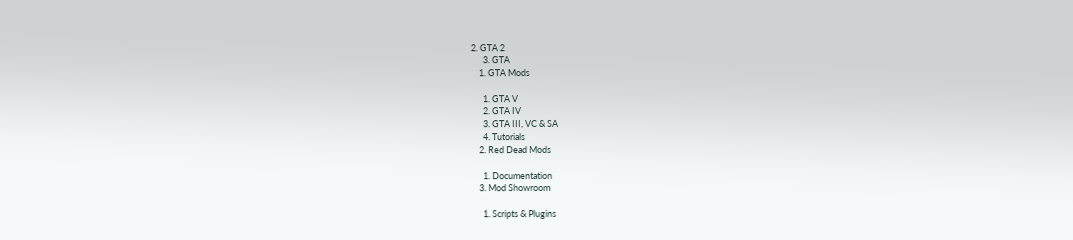2. GTA 2
      3. GTA
    1. GTA Mods

      1. GTA V
      2. GTA IV
      3. GTA III, VC & SA
      4. Tutorials
    2. Red Dead Mods

      1. Documentation
    3. Mod Showroom

      1. Scripts & Plugins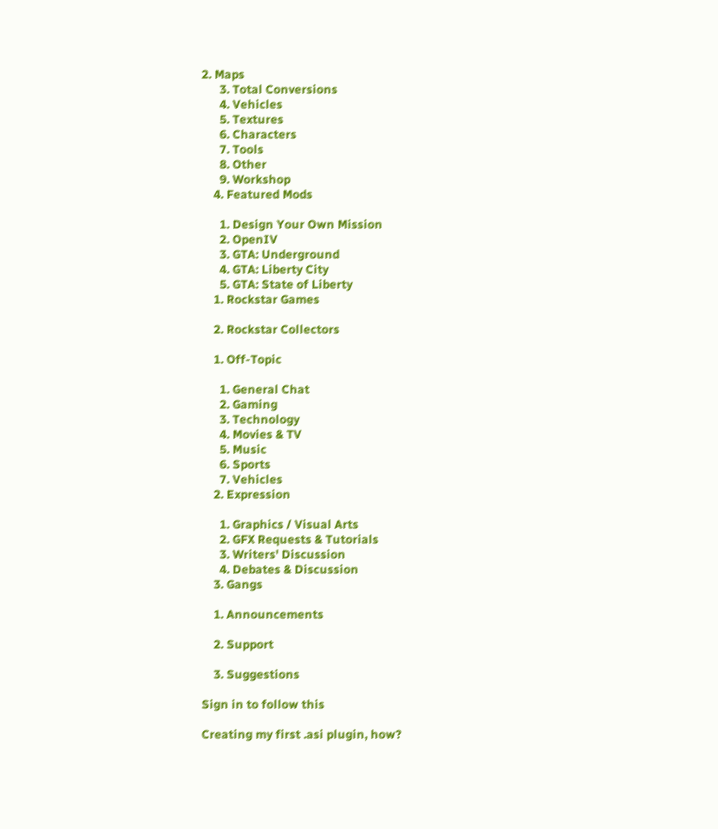2. Maps
      3. Total Conversions
      4. Vehicles
      5. Textures
      6. Characters
      7. Tools
      8. Other
      9. Workshop
    4. Featured Mods

      1. Design Your Own Mission
      2. OpenIV
      3. GTA: Underground
      4. GTA: Liberty City
      5. GTA: State of Liberty
    1. Rockstar Games

    2. Rockstar Collectors

    1. Off-Topic

      1. General Chat
      2. Gaming
      3. Technology
      4. Movies & TV
      5. Music
      6. Sports
      7. Vehicles
    2. Expression

      1. Graphics / Visual Arts
      2. GFX Requests & Tutorials
      3. Writers' Discussion
      4. Debates & Discussion
    3. Gangs

    1. Announcements

    2. Support

    3. Suggestions

Sign in to follow this

Creating my first .asi plugin, how?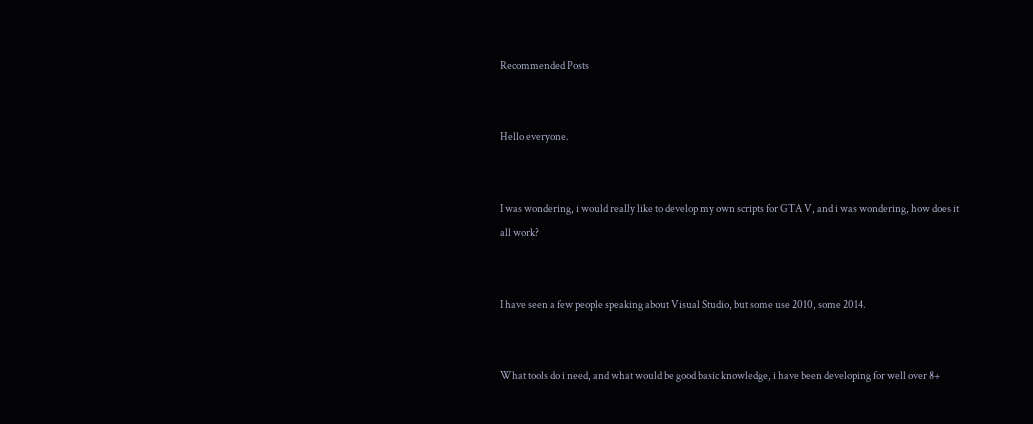Recommended Posts


Hello everyone.


I was wondering, i would really like to develop my own scripts for GTA V, and i was wondering, how does it all work?


I have seen a few people speaking about Visual Studio, but some use 2010, some 2014.


What tools do i need, and what would be good basic knowledge, i have been developing for well over 8+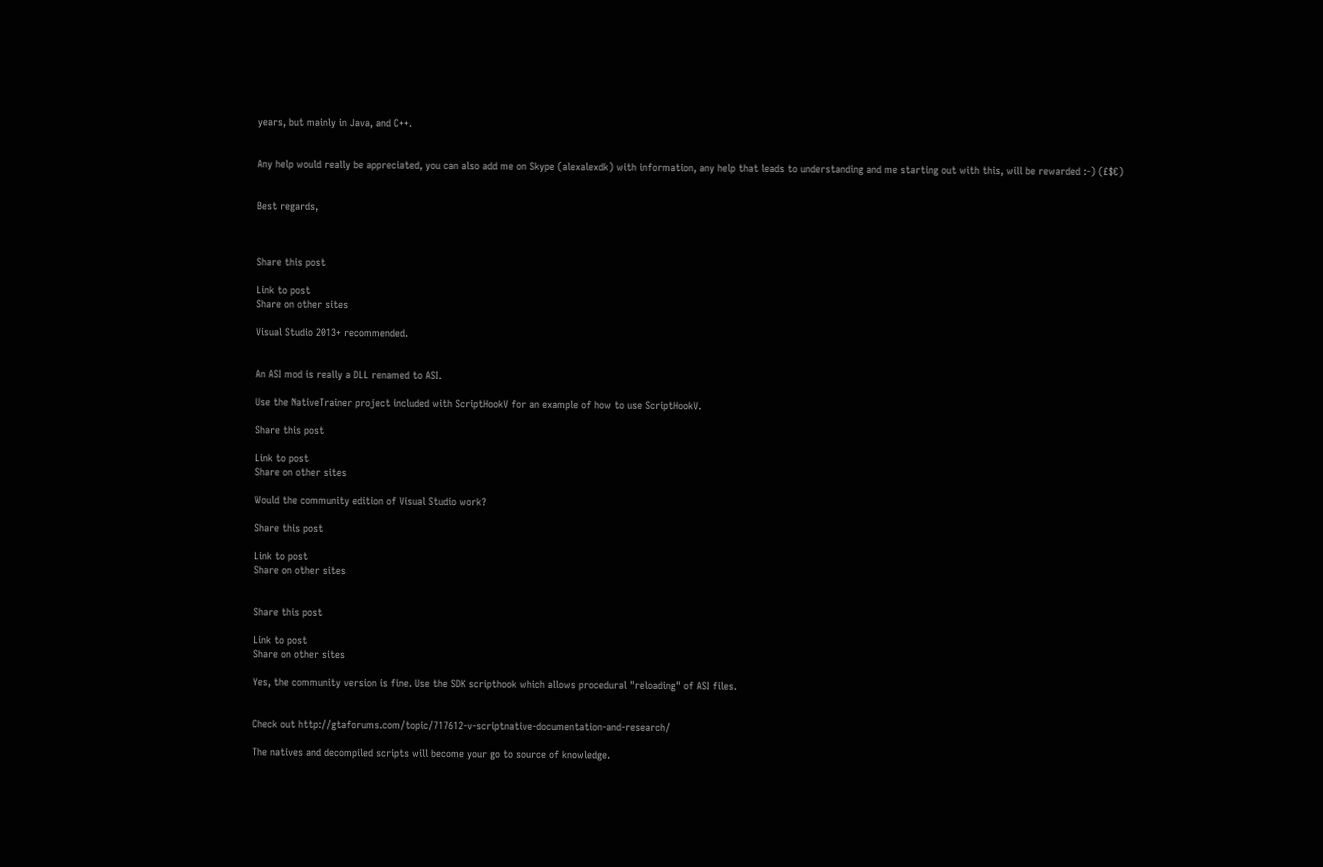years, but mainly in Java, and C++.


Any help would really be appreciated, you can also add me on Skype (alexalexdk) with information, any help that leads to understanding and me starting out with this, will be rewarded :-) (£$€)


Best regards,



Share this post

Link to post
Share on other sites

Visual Studio 2013+ recommended.


An ASI mod is really a DLL renamed to ASI.

Use the NativeTrainer project included with ScriptHookV for an example of how to use ScriptHookV.

Share this post

Link to post
Share on other sites

Would the community edition of Visual Studio work?

Share this post

Link to post
Share on other sites


Share this post

Link to post
Share on other sites

Yes, the community version is fine. Use the SDK scripthook which allows procedural "reloading" of ASI files.


Check out http://gtaforums.com/topic/717612-v-scriptnative-documentation-and-research/

The natives and decompiled scripts will become your go to source of knowledge.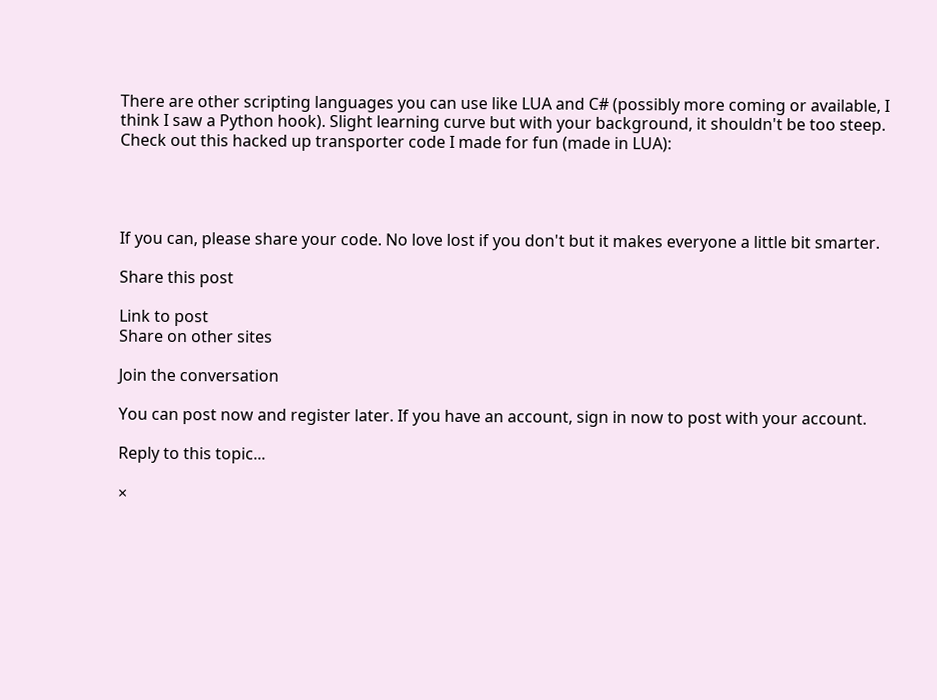There are other scripting languages you can use like LUA and C# (possibly more coming or available, I think I saw a Python hook). Slight learning curve but with your background, it shouldn't be too steep. Check out this hacked up transporter code I made for fun (made in LUA):




If you can, please share your code. No love lost if you don't but it makes everyone a little bit smarter.

Share this post

Link to post
Share on other sites

Join the conversation

You can post now and register later. If you have an account, sign in now to post with your account.

Reply to this topic...

×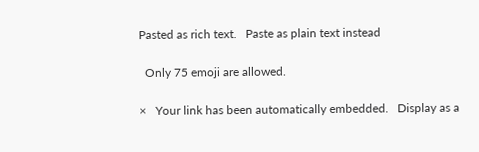Pasted as rich text.   Paste as plain text instead

  Only 75 emoji are allowed.

×   Your link has been automatically embedded.   Display as a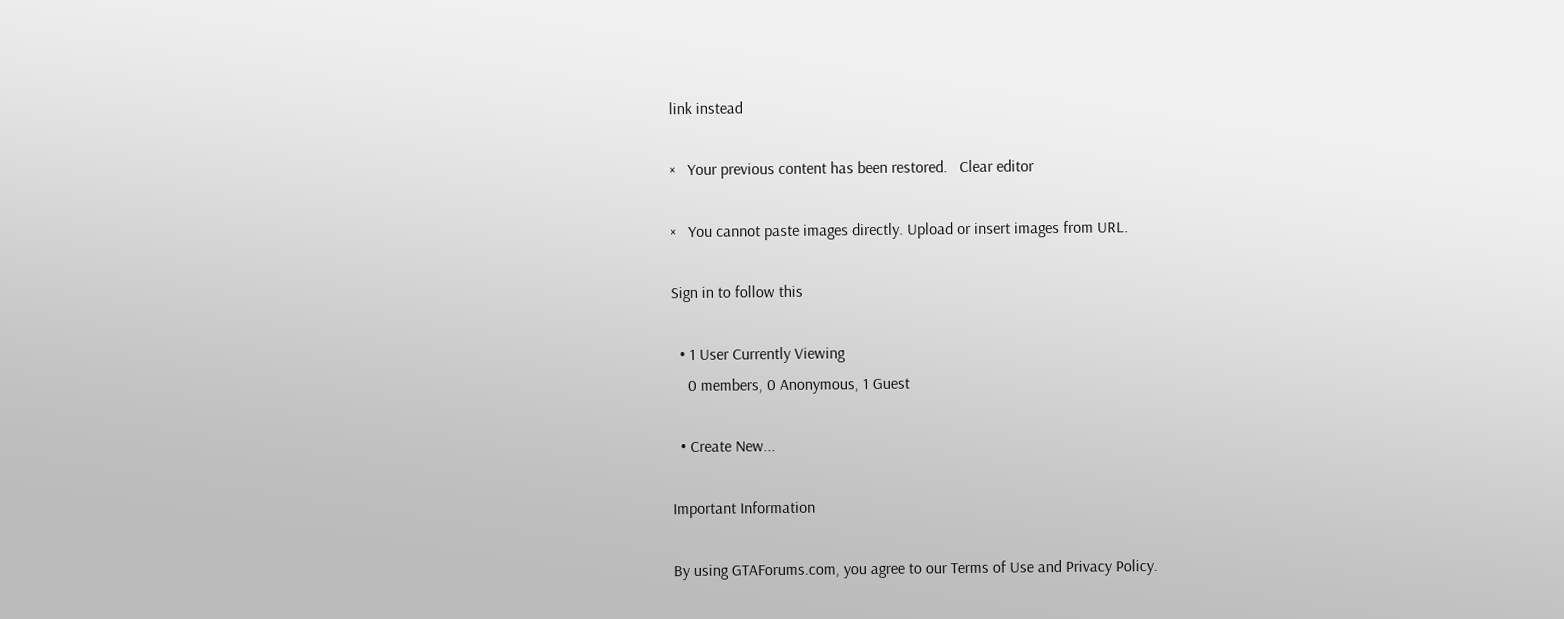link instead

×   Your previous content has been restored.   Clear editor

×   You cannot paste images directly. Upload or insert images from URL.

Sign in to follow this

  • 1 User Currently Viewing
    0 members, 0 Anonymous, 1 Guest

  • Create New...

Important Information

By using GTAForums.com, you agree to our Terms of Use and Privacy Policy.